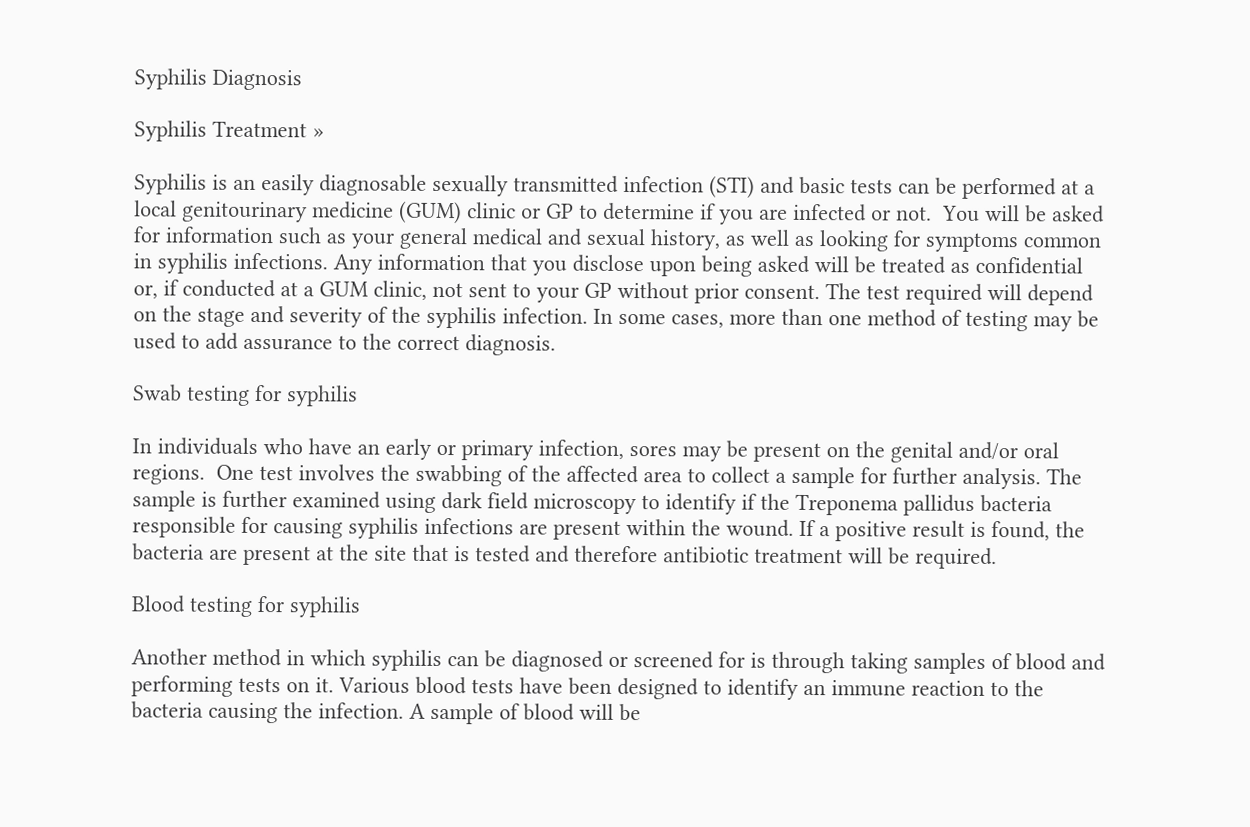Syphilis Diagnosis

Syphilis Treatment »

Syphilis is an easily diagnosable sexually transmitted infection (STI) and basic tests can be performed at a local genitourinary medicine (GUM) clinic or GP to determine if you are infected or not.  You will be asked for information such as your general medical and sexual history, as well as looking for symptoms common in syphilis infections. Any information that you disclose upon being asked will be treated as confidential or, if conducted at a GUM clinic, not sent to your GP without prior consent. The test required will depend on the stage and severity of the syphilis infection. In some cases, more than one method of testing may be used to add assurance to the correct diagnosis.

Swab testing for syphilis

In individuals who have an early or primary infection, sores may be present on the genital and/or oral regions.  One test involves the swabbing of the affected area to collect a sample for further analysis. The sample is further examined using dark field microscopy to identify if the Treponema pallidus bacteria responsible for causing syphilis infections are present within the wound. If a positive result is found, the bacteria are present at the site that is tested and therefore antibiotic treatment will be required.

Blood testing for syphilis

Another method in which syphilis can be diagnosed or screened for is through taking samples of blood and performing tests on it. Various blood tests have been designed to identify an immune reaction to the bacteria causing the infection. A sample of blood will be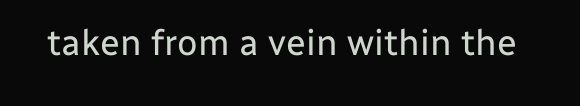taken from a vein within the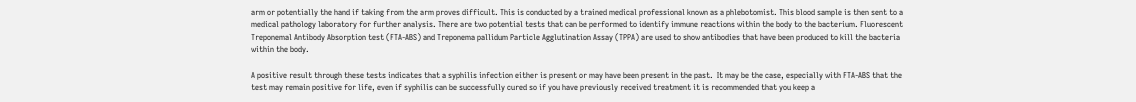arm or potentially the hand if taking from the arm proves difficult. This is conducted by a trained medical professional known as a phlebotomist. This blood sample is then sent to a medical pathology laboratory for further analysis. There are two potential tests that can be performed to identify immune reactions within the body to the bacterium. Fluorescent Treponemal Antibody Absorption test (FTA-ABS) and Treponema pallidum Particle Agglutination Assay (TPPA) are used to show antibodies that have been produced to kill the bacteria within the body.

A positive result through these tests indicates that a syphilis infection either is present or may have been present in the past.  It may be the case, especially with FTA-ABS that the test may remain positive for life, even if syphilis can be successfully cured so if you have previously received treatment it is recommended that you keep a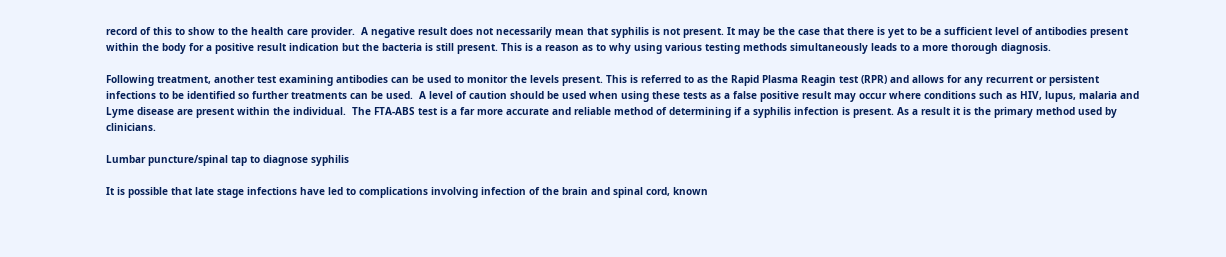record of this to show to the health care provider.  A negative result does not necessarily mean that syphilis is not present. It may be the case that there is yet to be a sufficient level of antibodies present within the body for a positive result indication but the bacteria is still present. This is a reason as to why using various testing methods simultaneously leads to a more thorough diagnosis.

Following treatment, another test examining antibodies can be used to monitor the levels present. This is referred to as the Rapid Plasma Reagin test (RPR) and allows for any recurrent or persistent infections to be identified so further treatments can be used.  A level of caution should be used when using these tests as a false positive result may occur where conditions such as HIV, lupus, malaria and Lyme disease are present within the individual.  The FTA-ABS test is a far more accurate and reliable method of determining if a syphilis infection is present. As a result it is the primary method used by clinicians.

Lumbar puncture/spinal tap to diagnose syphilis

It is possible that late stage infections have led to complications involving infection of the brain and spinal cord, known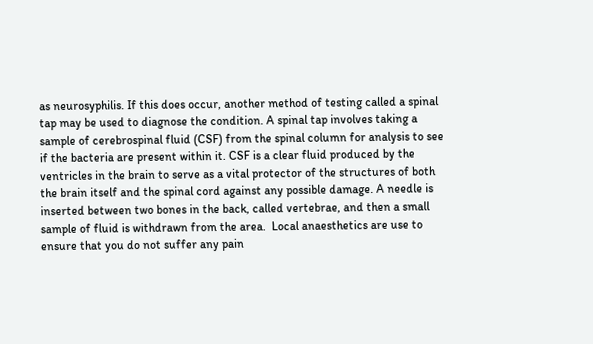as neurosyphilis. If this does occur, another method of testing called a spinal tap may be used to diagnose the condition. A spinal tap involves taking a sample of cerebrospinal fluid (CSF) from the spinal column for analysis to see if the bacteria are present within it. CSF is a clear fluid produced by the ventricles in the brain to serve as a vital protector of the structures of both the brain itself and the spinal cord against any possible damage. A needle is inserted between two bones in the back, called vertebrae, and then a small sample of fluid is withdrawn from the area.  Local anaesthetics are use to ensure that you do not suffer any pain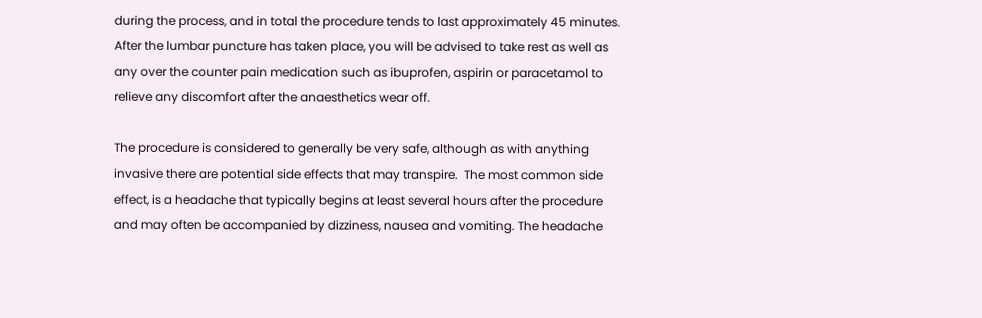during the process, and in total the procedure tends to last approximately 45 minutes. After the lumbar puncture has taken place, you will be advised to take rest as well as any over the counter pain medication such as ibuprofen, aspirin or paracetamol to relieve any discomfort after the anaesthetics wear off.

The procedure is considered to generally be very safe, although as with anything invasive there are potential side effects that may transpire.  The most common side effect, is a headache that typically begins at least several hours after the procedure and may often be accompanied by dizziness, nausea and vomiting. The headache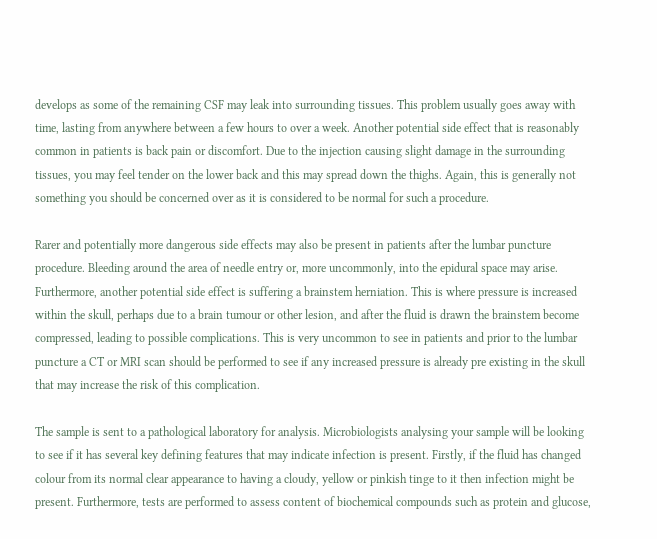develops as some of the remaining CSF may leak into surrounding tissues. This problem usually goes away with time, lasting from anywhere between a few hours to over a week. Another potential side effect that is reasonably common in patients is back pain or discomfort. Due to the injection causing slight damage in the surrounding tissues, you may feel tender on the lower back and this may spread down the thighs. Again, this is generally not something you should be concerned over as it is considered to be normal for such a procedure.

Rarer and potentially more dangerous side effects may also be present in patients after the lumbar puncture procedure. Bleeding around the area of needle entry or, more uncommonly, into the epidural space may arise. Furthermore, another potential side effect is suffering a brainstem herniation. This is where pressure is increased within the skull, perhaps due to a brain tumour or other lesion, and after the fluid is drawn the brainstem become compressed, leading to possible complications. This is very uncommon to see in patients and prior to the lumbar puncture a CT or MRI scan should be performed to see if any increased pressure is already pre existing in the skull that may increase the risk of this complication.

The sample is sent to a pathological laboratory for analysis. Microbiologists analysing your sample will be looking to see if it has several key defining features that may indicate infection is present. Firstly, if the fluid has changed colour from its normal clear appearance to having a cloudy, yellow or pinkish tinge to it then infection might be present. Furthermore, tests are performed to assess content of biochemical compounds such as protein and glucose,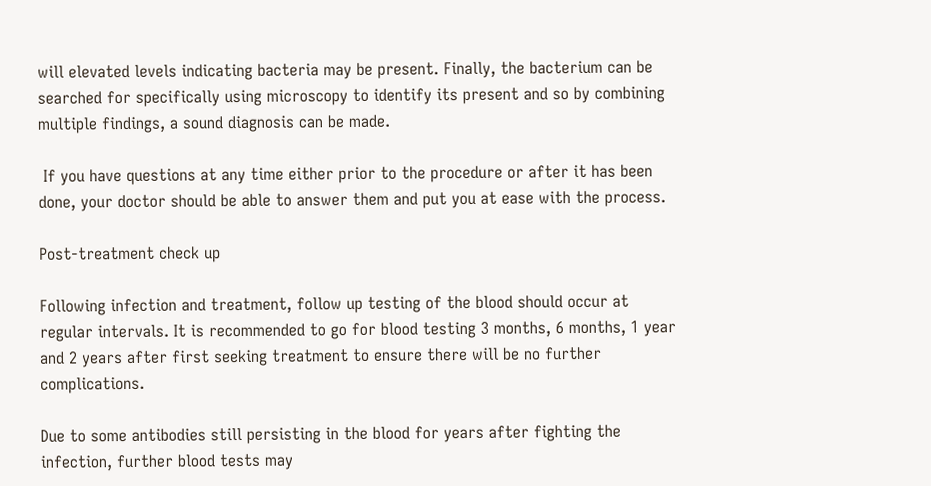will elevated levels indicating bacteria may be present. Finally, the bacterium can be searched for specifically using microscopy to identify its present and so by combining multiple findings, a sound diagnosis can be made.

 If you have questions at any time either prior to the procedure or after it has been done, your doctor should be able to answer them and put you at ease with the process.

Post-treatment check up

Following infection and treatment, follow up testing of the blood should occur at regular intervals. It is recommended to go for blood testing 3 months, 6 months, 1 year and 2 years after first seeking treatment to ensure there will be no further complications.

Due to some antibodies still persisting in the blood for years after fighting the infection, further blood tests may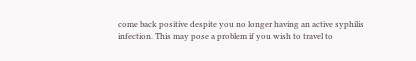come back positive despite you no longer having an active syphilis infection. This may pose a problem if you wish to travel to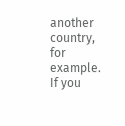another country, for example. If you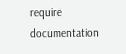require documentation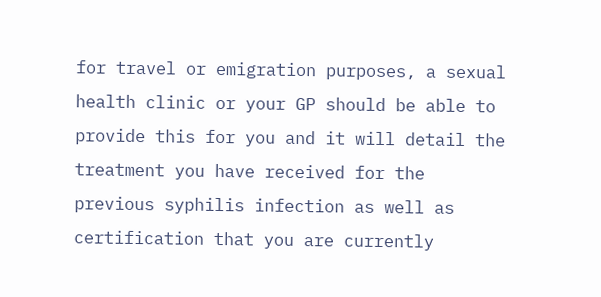for travel or emigration purposes, a sexual health clinic or your GP should be able to provide this for you and it will detail the treatment you have received for the previous syphilis infection as well as certification that you are currently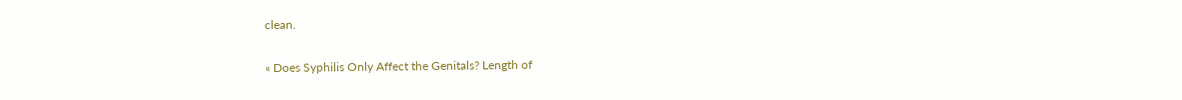clean.

« Does Syphilis Only Affect the Genitals? Length of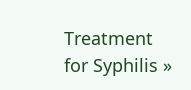Treatment for Syphilis »